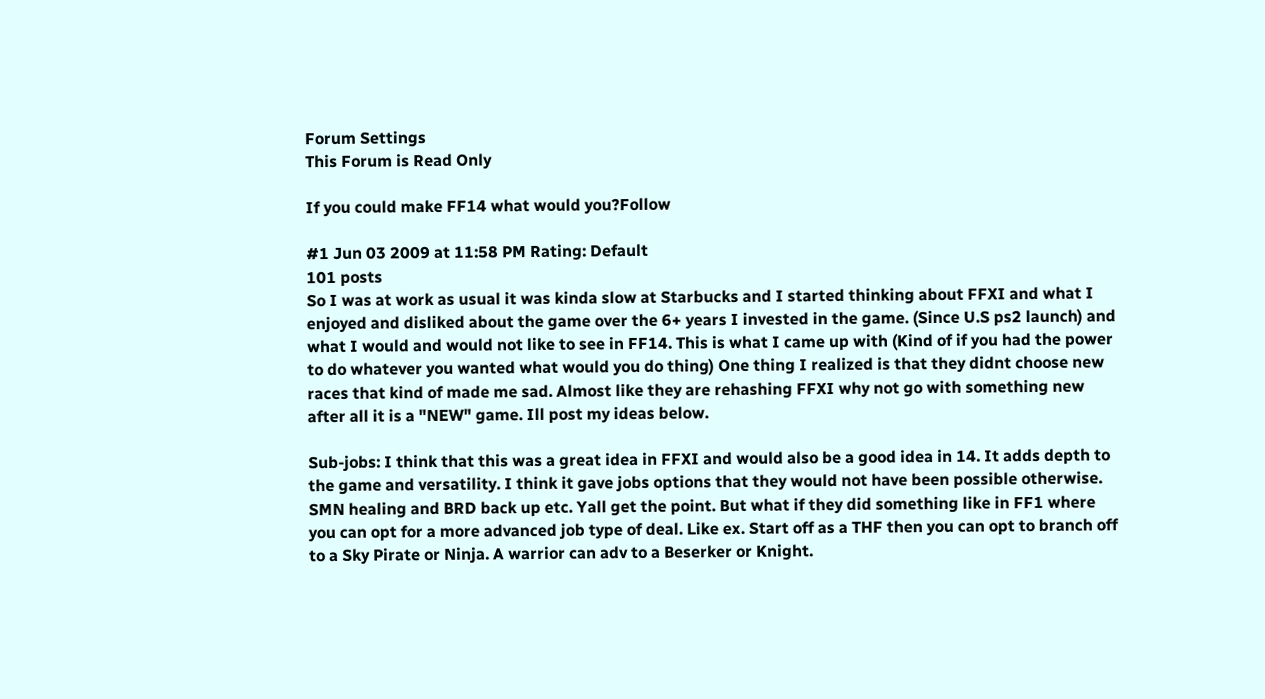Forum Settings
This Forum is Read Only

If you could make FF14 what would you?Follow

#1 Jun 03 2009 at 11:58 PM Rating: Default
101 posts
So I was at work as usual it was kinda slow at Starbucks and I started thinking about FFXI and what I enjoyed and disliked about the game over the 6+ years I invested in the game. (Since U.S ps2 launch) and what I would and would not like to see in FF14. This is what I came up with (Kind of if you had the power to do whatever you wanted what would you do thing) One thing I realized is that they didnt choose new races that kind of made me sad. Almost like they are rehashing FFXI why not go with something new after all it is a "NEW" game. Ill post my ideas below.

Sub-jobs: I think that this was a great idea in FFXI and would also be a good idea in 14. It adds depth to the game and versatility. I think it gave jobs options that they would not have been possible otherwise. SMN healing and BRD back up etc. Yall get the point. But what if they did something like in FF1 where you can opt for a more advanced job type of deal. Like ex. Start off as a THF then you can opt to branch off to a Sky Pirate or Ninja. A warrior can adv to a Beserker or Knight.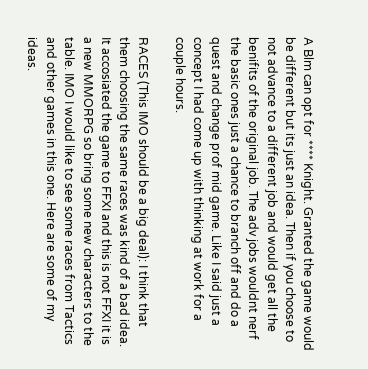A Blm can opt for **** Knight. Granted the game would be different but its just an idea. Then if you choose to not advance to a different job and would get all the benifits of the original job. The adv jobs wouldnt nerf the basic ones just a chance to branch off and do a quest and change prof mid game. Like I said just a concept I had come up with thinking at work for a couple hours.

RACES (This IMO should be a big deal): I think that them choosing the same races was kind of a bad idea. It accosiated the game to FFXI and this is not FFXI it is a new MMORPG so bring some new characters to the table. IMO I would like to see some races from Tactics and other games in this one. Here are some of my ideas.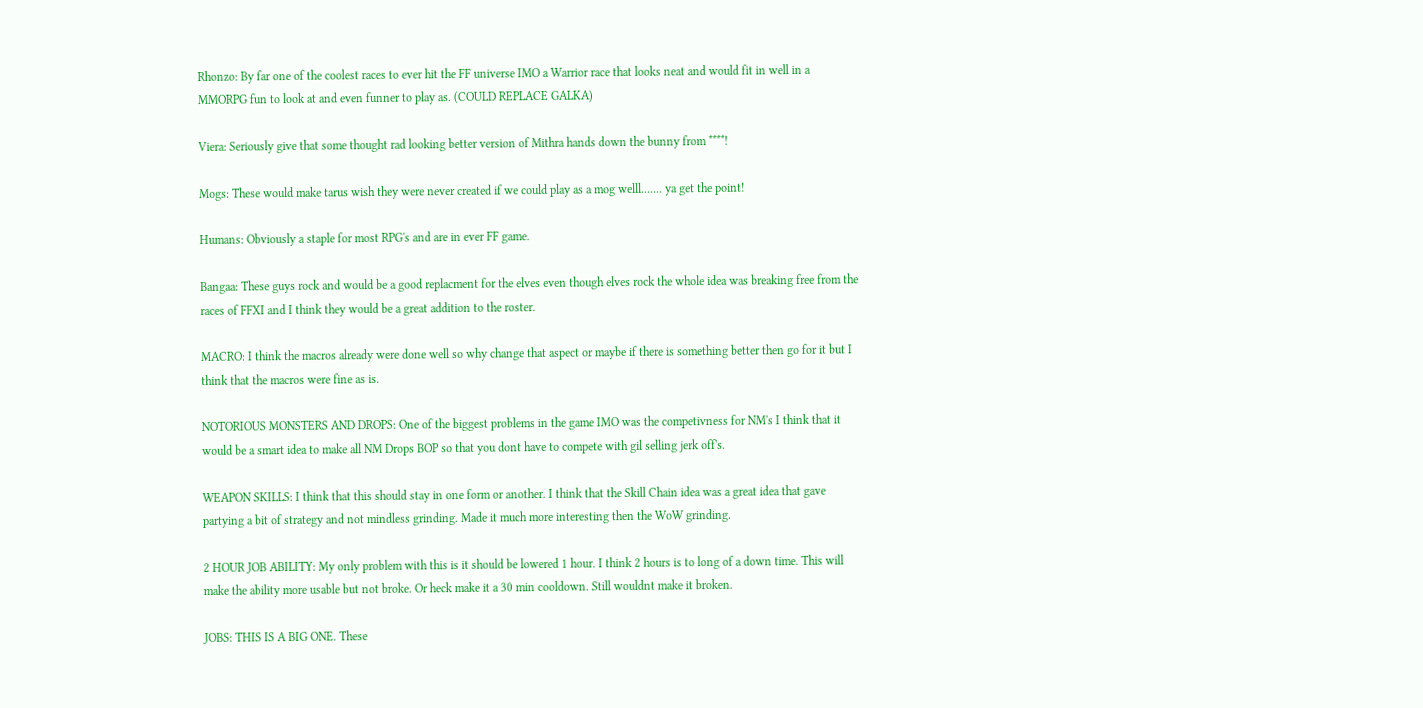Rhonzo: By far one of the coolest races to ever hit the FF universe IMO a Warrior race that looks neat and would fit in well in a MMORPG fun to look at and even funner to play as. (COULD REPLACE GALKA)

Viera: Seriously give that some thought rad looking better version of Mithra hands down the bunny from ****!

Mogs: These would make tarus wish they were never created if we could play as a mog welll....... ya get the point!

Humans: Obviously a staple for most RPG's and are in ever FF game.

Bangaa: These guys rock and would be a good replacment for the elves even though elves rock the whole idea was breaking free from the races of FFXI and I think they would be a great addition to the roster.

MACRO: I think the macros already were done well so why change that aspect or maybe if there is something better then go for it but I think that the macros were fine as is.

NOTORIOUS MONSTERS AND DROPS: One of the biggest problems in the game IMO was the competivness for NM's I think that it would be a smart idea to make all NM Drops BOP so that you dont have to compete with gil selling jerk off's.

WEAPON SKILLS: I think that this should stay in one form or another. I think that the Skill Chain idea was a great idea that gave partying a bit of strategy and not mindless grinding. Made it much more interesting then the WoW grinding.

2 HOUR JOB ABILITY: My only problem with this is it should be lowered 1 hour. I think 2 hours is to long of a down time. This will make the ability more usable but not broke. Or heck make it a 30 min cooldown. Still wouldnt make it broken.

JOBS: THIS IS A BIG ONE. These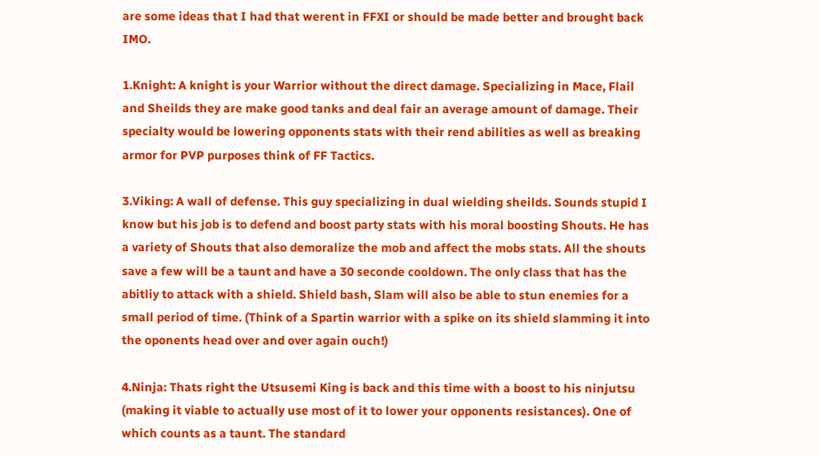are some ideas that I had that werent in FFXI or should be made better and brought back IMO.

1.Knight: A knight is your Warrior without the direct damage. Specializing in Mace, Flail and Sheilds they are make good tanks and deal fair an average amount of damage. Their specialty would be lowering opponents stats with their rend abilities as well as breaking armor for PVP purposes think of FF Tactics.

3.Viking: A wall of defense. This guy specializing in dual wielding sheilds. Sounds stupid I know but his job is to defend and boost party stats with his moral boosting Shouts. He has a variety of Shouts that also demoralize the mob and affect the mobs stats. All the shouts save a few will be a taunt and have a 30 seconde cooldown. The only class that has the abitliy to attack with a shield. Shield bash, Slam will also be able to stun enemies for a small period of time. (Think of a Spartin warrior with a spike on its shield slamming it into the oponents head over and over again ouch!)

4.Ninja: Thats right the Utsusemi King is back and this time with a boost to his ninjutsu (making it viable to actually use most of it to lower your opponents resistances). One of which counts as a taunt. The standard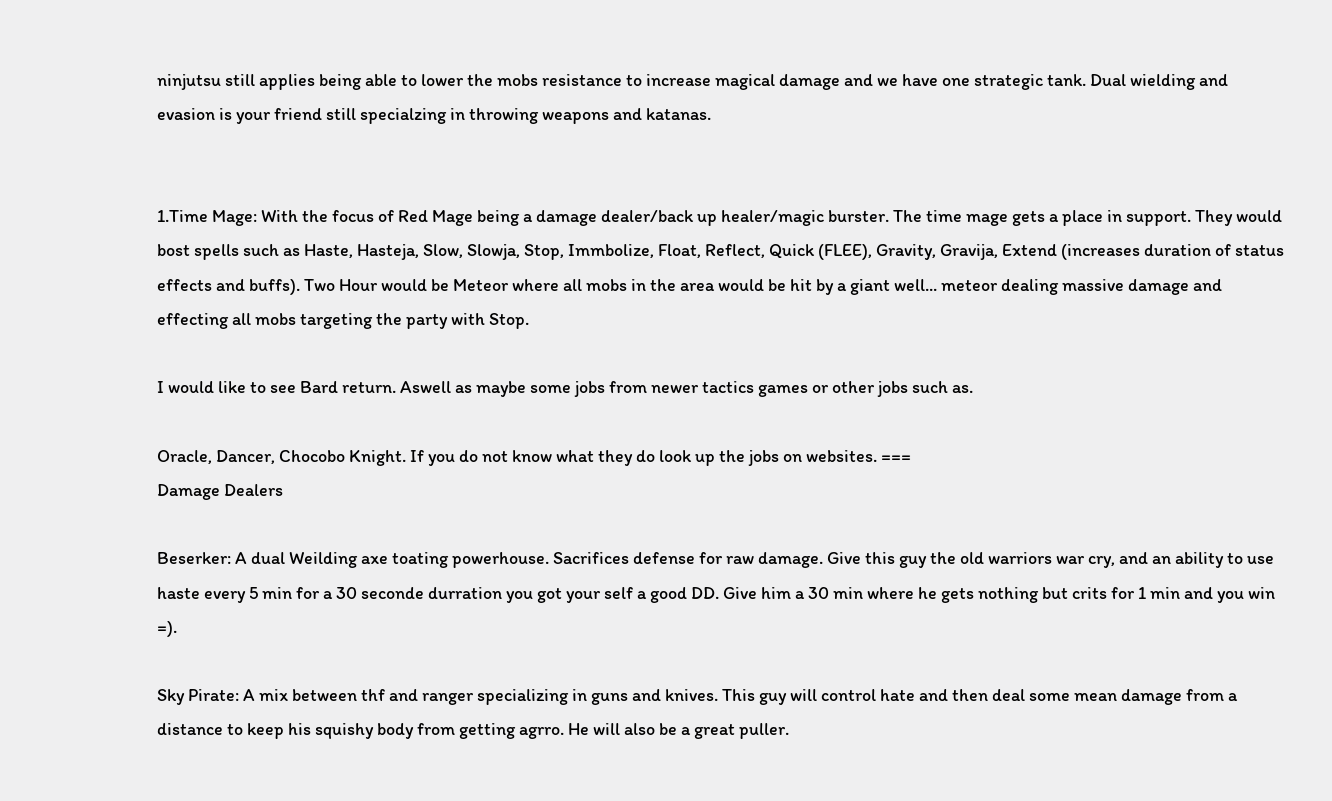ninjutsu still applies being able to lower the mobs resistance to increase magical damage and we have one strategic tank. Dual wielding and evasion is your friend still specialzing in throwing weapons and katanas.


1.Time Mage: With the focus of Red Mage being a damage dealer/back up healer/magic burster. The time mage gets a place in support. They would bost spells such as Haste, Hasteja, Slow, Slowja, Stop, Immbolize, Float, Reflect, Quick (FLEE), Gravity, Gravija, Extend (increases duration of status effects and buffs). Two Hour would be Meteor where all mobs in the area would be hit by a giant well... meteor dealing massive damage and effecting all mobs targeting the party with Stop.

I would like to see Bard return. Aswell as maybe some jobs from newer tactics games or other jobs such as.

Oracle, Dancer, Chocobo Knight. If you do not know what they do look up the jobs on websites. ===
Damage Dealers

Beserker: A dual Weilding axe toating powerhouse. Sacrifices defense for raw damage. Give this guy the old warriors war cry, and an ability to use haste every 5 min for a 30 seconde durration you got your self a good DD. Give him a 30 min where he gets nothing but crits for 1 min and you win =).

Sky Pirate: A mix between thf and ranger specializing in guns and knives. This guy will control hate and then deal some mean damage from a distance to keep his squishy body from getting agrro. He will also be a great puller.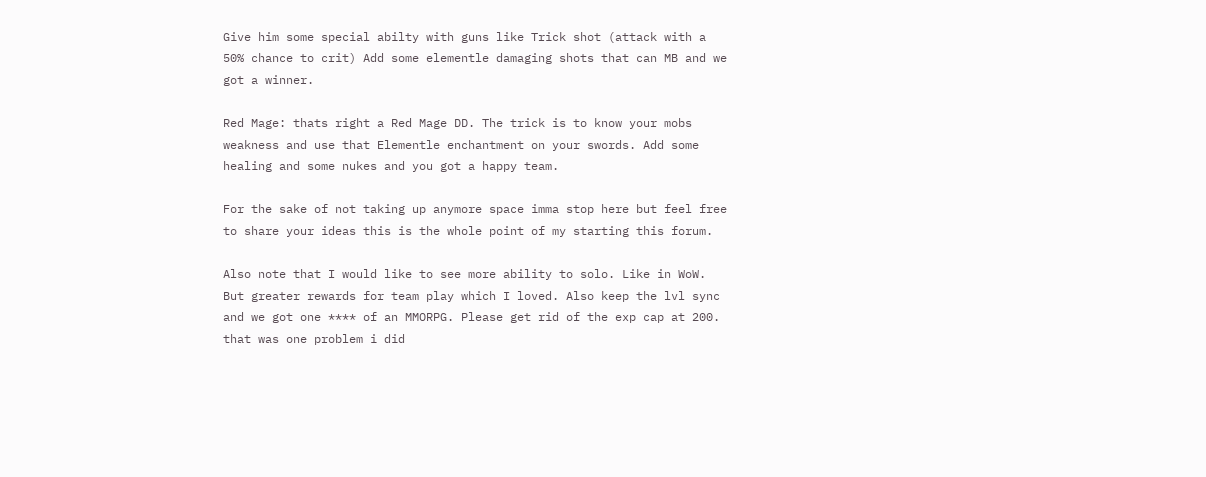Give him some special abilty with guns like Trick shot (attack with a 50% chance to crit) Add some elementle damaging shots that can MB and we got a winner.

Red Mage: thats right a Red Mage DD. The trick is to know your mobs weakness and use that Elementle enchantment on your swords. Add some healing and some nukes and you got a happy team.

For the sake of not taking up anymore space imma stop here but feel free to share your ideas this is the whole point of my starting this forum.

Also note that I would like to see more ability to solo. Like in WoW. But greater rewards for team play which I loved. Also keep the lvl sync and we got one **** of an MMORPG. Please get rid of the exp cap at 200. that was one problem i did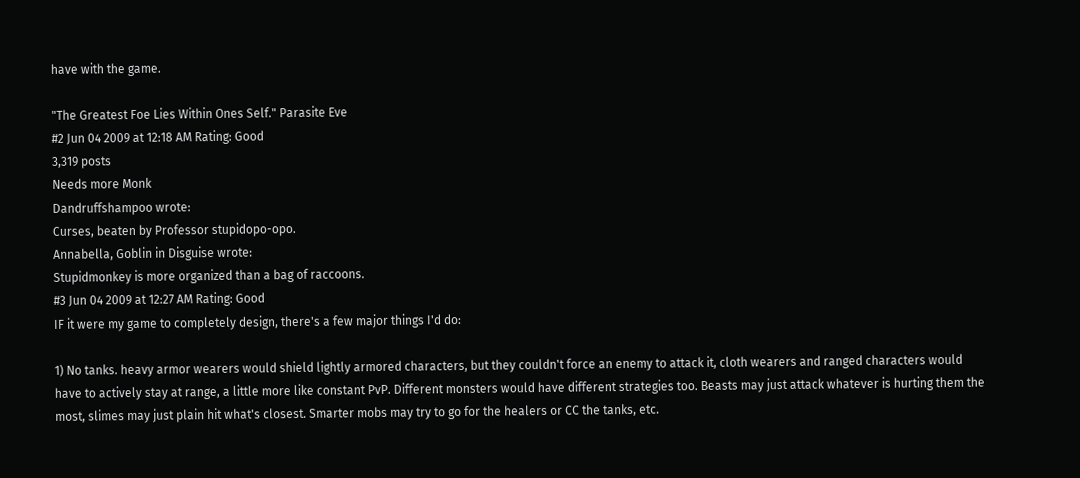have with the game.

"The Greatest Foe Lies Within Ones Self." Parasite Eve
#2 Jun 04 2009 at 12:18 AM Rating: Good
3,319 posts
Needs more Monk
Dandruffshampoo wrote:
Curses, beaten by Professor stupidopo-opo.
Annabella, Goblin in Disguise wrote:
Stupidmonkey is more organized than a bag of raccoons.
#3 Jun 04 2009 at 12:27 AM Rating: Good
IF it were my game to completely design, there's a few major things I'd do:

1) No tanks. heavy armor wearers would shield lightly armored characters, but they couldn't force an enemy to attack it, cloth wearers and ranged characters would have to actively stay at range, a little more like constant PvP. Different monsters would have different strategies too. Beasts may just attack whatever is hurting them the most, slimes may just plain hit what's closest. Smarter mobs may try to go for the healers or CC the tanks, etc.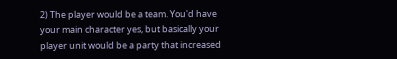2) The player would be a team. You'd have your main character yes, but basically your player unit would be a party that increased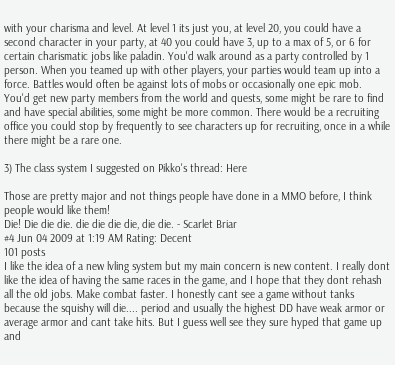with your charisma and level. At level 1 its just you, at level 20, you could have a second character in your party, at 40 you could have 3, up to a max of 5, or 6 for certain charismatic jobs like paladin. You'd walk around as a party controlled by 1 person. When you teamed up with other players, your parties would team up into a force. Battles would often be against lots of mobs or occasionally one epic mob. You'd get new party members from the world and quests, some might be rare to find and have special abilities, some might be more common. There would be a recruiting office you could stop by frequently to see characters up for recruiting, once in a while there might be a rare one.

3) The class system I suggested on Pikko's thread: Here

Those are pretty major and not things people have done in a MMO before, I think people would like them!
Die! Die die die. die die die die, die die. - Scarlet Briar
#4 Jun 04 2009 at 1:19 AM Rating: Decent
101 posts
I like the idea of a new lvling system but my main concern is new content. I really dont like the idea of having the same races in the game, and I hope that they dont rehash all the old jobs. Make combat faster. I honestly cant see a game without tanks because the squishy will die.... period and usually the highest DD have weak armor or average armor and cant take hits. But I guess well see they sure hyped that game up and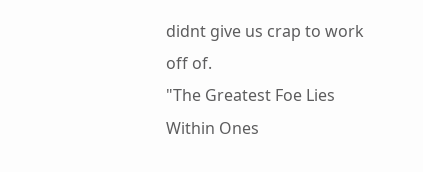didnt give us crap to work off of.
"The Greatest Foe Lies Within Ones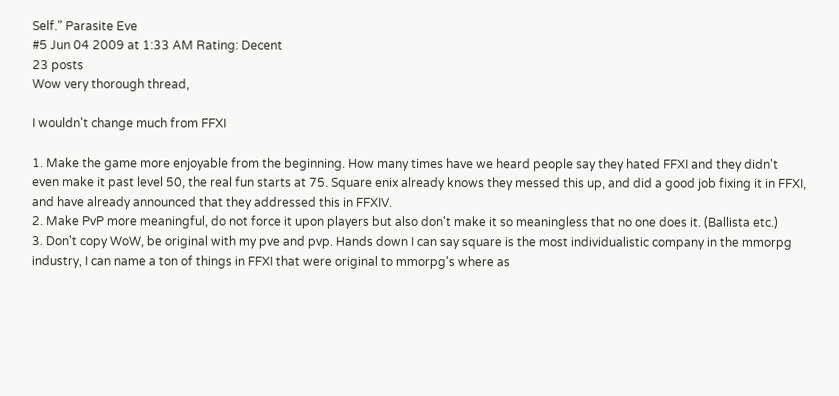Self." Parasite Eve
#5 Jun 04 2009 at 1:33 AM Rating: Decent
23 posts
Wow very thorough thread,

I wouldn't change much from FFXI

1. Make the game more enjoyable from the beginning. How many times have we heard people say they hated FFXI and they didn't even make it past level 50, the real fun starts at 75. Square enix already knows they messed this up, and did a good job fixing it in FFXI, and have already announced that they addressed this in FFXIV.
2. Make PvP more meaningful, do not force it upon players but also don't make it so meaningless that no one does it. (Ballista etc.)
3. Don't copy WoW, be original with my pve and pvp. Hands down I can say square is the most individualistic company in the mmorpg industry, I can name a ton of things in FFXI that were original to mmorpg's where as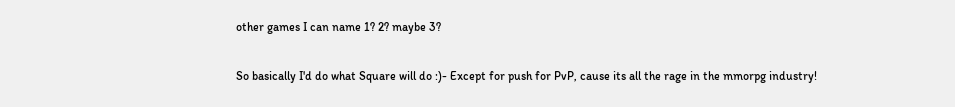other games I can name 1? 2? maybe 3?

So basically I'd do what Square will do :)- Except for push for PvP, cause its all the rage in the mmorpg industry!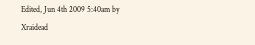Edited, Jun 4th 2009 5:40am by Xraidead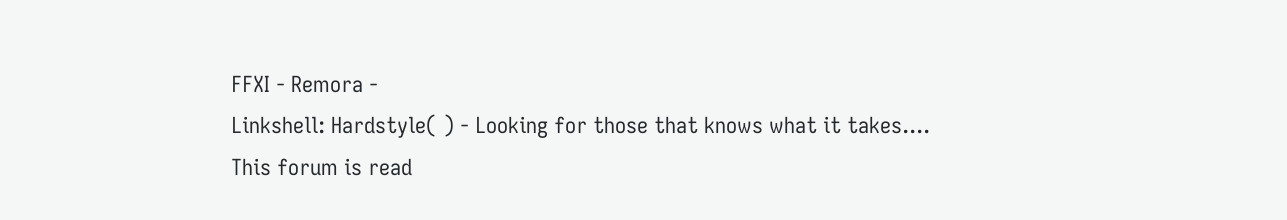FFXI - Remora -
Linkshell: Hardstyle( ) - Looking for those that knows what it takes....
This forum is read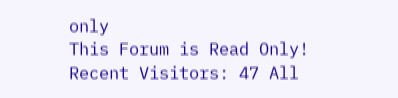only
This Forum is Read Only!
Recent Visitors: 47 All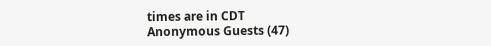times are in CDT
Anonymous Guests (47)